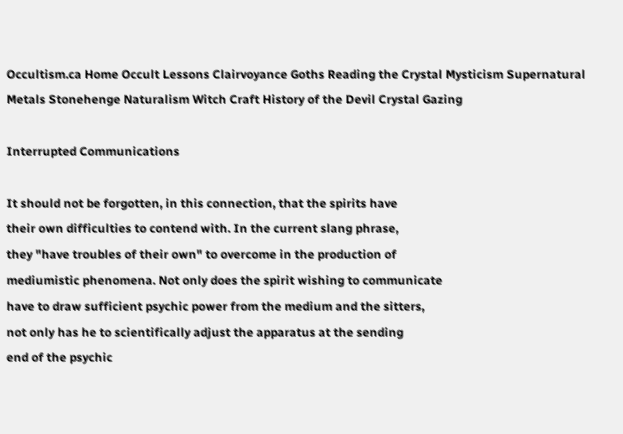Occultism.ca Home Occult Lessons Clairvoyance Goths Reading the Crystal Mysticism Supernatural Metals Stonehenge Naturalism Witch Craft History of the Devil Crystal Gazing

Interrupted Communications

It should not be forgotten, in this connection, that the spirits have
their own difficulties to contend with. In the current slang phrase,
they "have troubles of their own" to overcome in the production of
mediumistic phenomena. Not only does the spirit wishing to communicate
have to draw sufficient psychic power from the medium and the sitters,
not only has he to scientifically adjust the apparatus at the sending
end of the psychic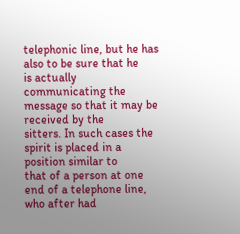telephonic line, but he has also to be sure that he
is actually communicating the message so that it may be received by the
sitters. In such cases the spirit is placed in a position similar to
that of a person at one end of a telephone line, who after had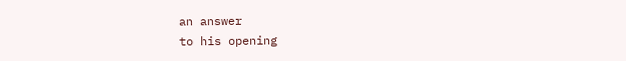an answer
to his opening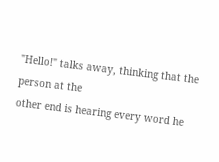"Hello!" talks away, thinking that the person at the
other end is hearing every word he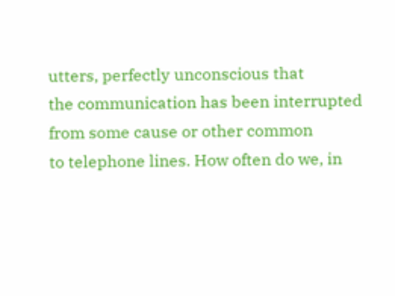utters, perfectly unconscious that
the communication has been interrupted from some cause or other common
to telephone lines. How often do we, in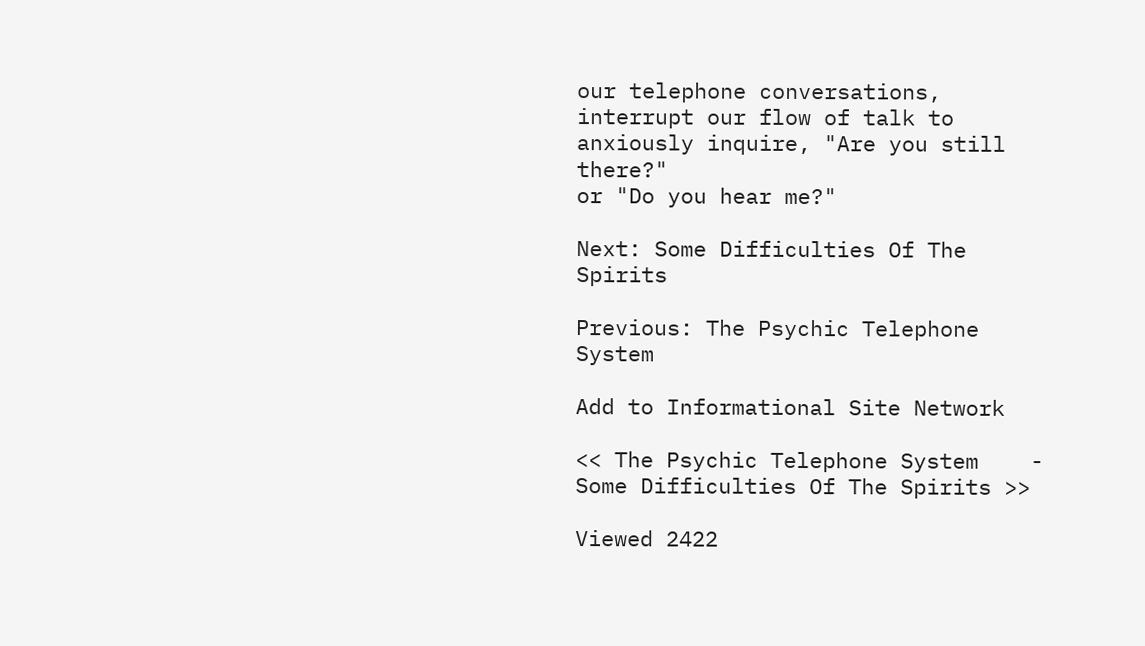our telephone conversations,
interrupt our flow of talk to anxiously inquire, "Are you still there?"
or "Do you hear me?"

Next: Some Difficulties Of The Spirits

Previous: The Psychic Telephone System

Add to Informational Site Network

<< The Psychic Telephone System    -    Some Difficulties Of The Spirits >>

Viewed 2422